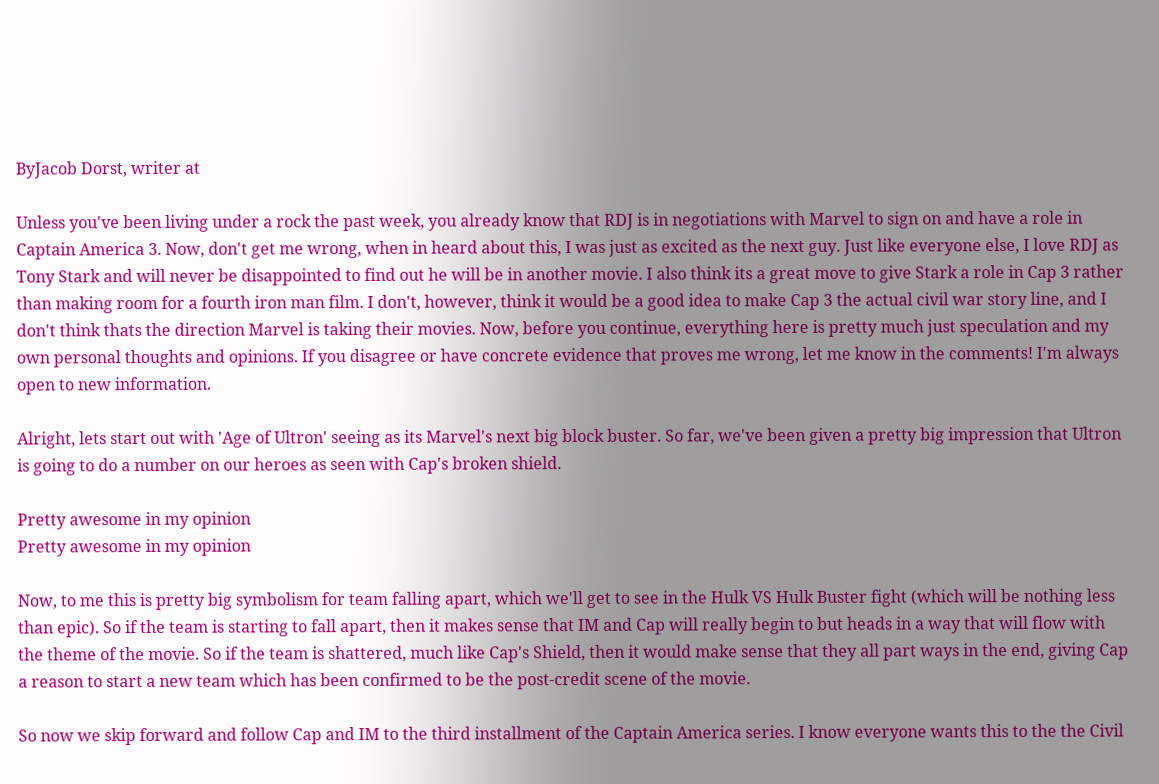ByJacob Dorst, writer at

Unless you've been living under a rock the past week, you already know that RDJ is in negotiations with Marvel to sign on and have a role in Captain America 3. Now, don't get me wrong, when in heard about this, I was just as excited as the next guy. Just like everyone else, I love RDJ as Tony Stark and will never be disappointed to find out he will be in another movie. I also think its a great move to give Stark a role in Cap 3 rather than making room for a fourth iron man film. I don't, however, think it would be a good idea to make Cap 3 the actual civil war story line, and I don't think thats the direction Marvel is taking their movies. Now, before you continue, everything here is pretty much just speculation and my own personal thoughts and opinions. If you disagree or have concrete evidence that proves me wrong, let me know in the comments! I'm always open to new information.

Alright, lets start out with 'Age of Ultron' seeing as its Marvel's next big block buster. So far, we've been given a pretty big impression that Ultron is going to do a number on our heroes as seen with Cap's broken shield.

Pretty awesome in my opinion
Pretty awesome in my opinion

Now, to me this is pretty big symbolism for team falling apart, which we'll get to see in the Hulk VS Hulk Buster fight (which will be nothing less than epic). So if the team is starting to fall apart, then it makes sense that IM and Cap will really begin to but heads in a way that will flow with the theme of the movie. So if the team is shattered, much like Cap's Shield, then it would make sense that they all part ways in the end, giving Cap a reason to start a new team which has been confirmed to be the post-credit scene of the movie.

So now we skip forward and follow Cap and IM to the third installment of the Captain America series. I know everyone wants this to the the Civil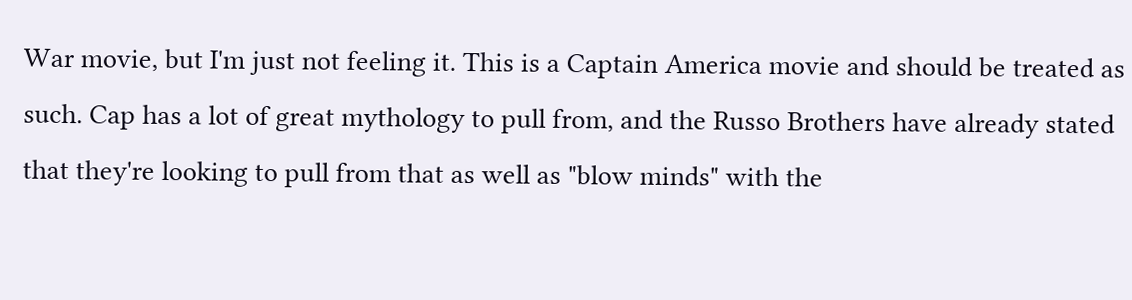War movie, but I'm just not feeling it. This is a Captain America movie and should be treated as such. Cap has a lot of great mythology to pull from, and the Russo Brothers have already stated that they're looking to pull from that as well as "blow minds" with the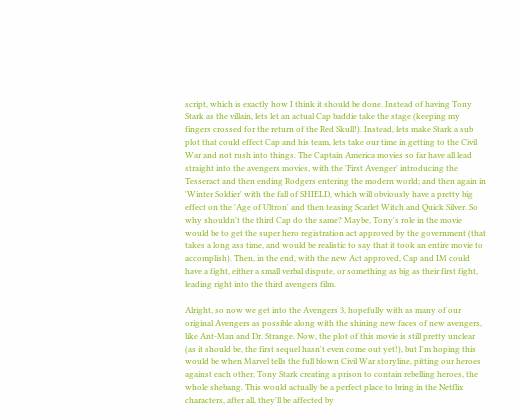script, which is exactly how I think it should be done. Instead of having Tony Stark as the villain, lets let an actual Cap baddie take the stage (keeping my fingers crossed for the return of the Red Skull!). Instead, lets make Stark a sub plot that could effect Cap and his team, lets take our time in getting to the Civil War and not rush into things. The Captain America movies so far have all lead straight into the avengers movies, with the 'First Avenger' introducing the Tesseract and then ending Rodgers entering the modern world; and then again in 'Winter Soldier' with the fall of SHIELD, which will obviously have a pretty big effect on the 'Age of Ultron' and then teasing Scarlet Witch and Quick Silver. So why shouldn't the third Cap do the same? Maybe, Tony's role in the movie would be to get the super hero registration act approved by the government (that takes a long ass time, and would be realistic to say that it took an entire movie to accomplish). Then, in the end, with the new Act approved, Cap and IM could have a fight, either a small verbal dispute, or something as big as their first fight, leading right into the third avengers film.

Alright, so now we get into the Avengers 3, hopefully with as many of our original Avengers as possible along with the shining new faces of new avengers, like Ant-Man and Dr. Strange. Now, the plot of this movie is still pretty unclear (as it should be, the first sequel hasn't even come out yet!), but I'm hoping this would be when Marvel tells the full blown Civil War storyline, pitting our heroes against each other, Tony Stark creating a prison to contain rebelling heroes, the whole shebang. This would actually be a perfect place to bring in the Netflix characters, after all, they'll be affected by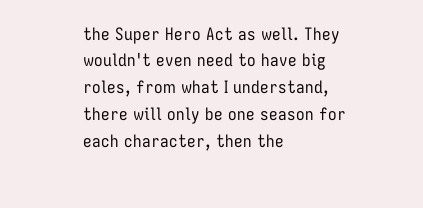the Super Hero Act as well. They wouldn't even need to have big roles, from what I understand, there will only be one season for each character, then the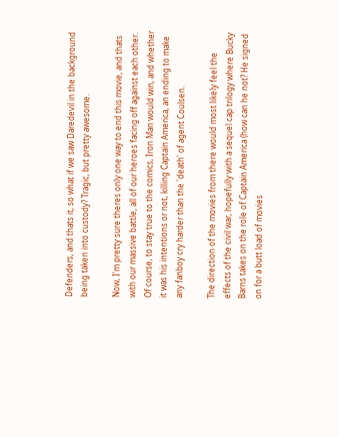Defenders, and thats it, so what if we saw Daredevil in the background being taken into custody? Tragic, but pretty awesome.

Now, I'm pretty sure theres only one way to end this movie, and thats with our massive battle, all of our heroes facing off against each other. Of course, to stay true to the comics, Iron Man would win, and whether it was his intentions or not, killing Captain America, an ending to make any fanboy cry harder than the 'death' of agent Coulsen.

The direction of the movies from there would most likely feel the effects of the civil war, hopefully with a sequel cap trilogy where Bucky Barns takes on the role of Captain America (how can he not? He signed on for a butt load of movies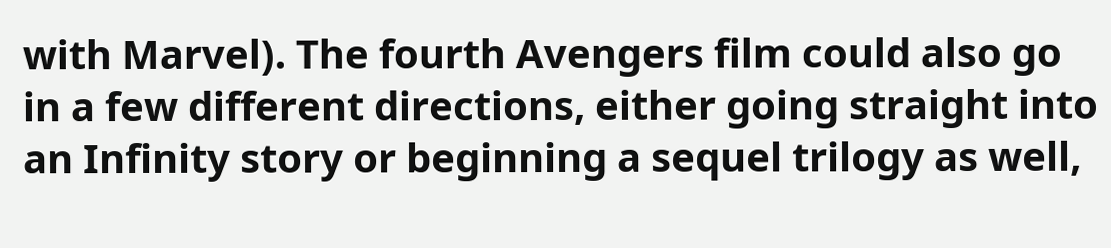with Marvel). The fourth Avengers film could also go in a few different directions, either going straight into an Infinity story or beginning a sequel trilogy as well,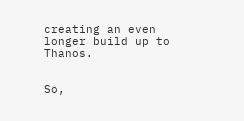creating an even longer build up to Thanos.


So,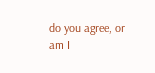do you agree, or am I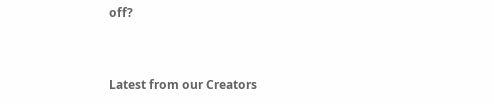off?


Latest from our Creators